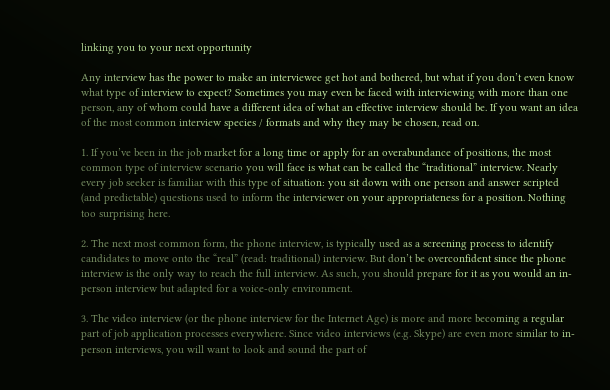linking you to your next opportunity

Any interview has the power to make an interviewee get hot and bothered, but what if you don’t even know what type of interview to expect? Sometimes you may even be faced with interviewing with more than one person, any of whom could have a different idea of what an effective interview should be. If you want an idea of the most common interview species / formats and why they may be chosen, read on.

1. If you’ve been in the job market for a long time or apply for an overabundance of positions, the most common type of interview scenario you will face is what can be called the “traditional” interview. Nearly every job seeker is familiar with this type of situation: you sit down with one person and answer scripted (and predictable) questions used to inform the interviewer on your appropriateness for a position. Nothing too surprising here.

2. The next most common form, the phone interview, is typically used as a screening process to identify candidates to move onto the “real” (read: traditional) interview. But don’t be overconfident since the phone interview is the only way to reach the full interview. As such, you should prepare for it as you would an in-person interview but adapted for a voice-only environment.

3. The video interview (or the phone interview for the Internet Age) is more and more becoming a regular part of job application processes everywhere. Since video interviews (e.g. Skype) are even more similar to in-person interviews, you will want to look and sound the part of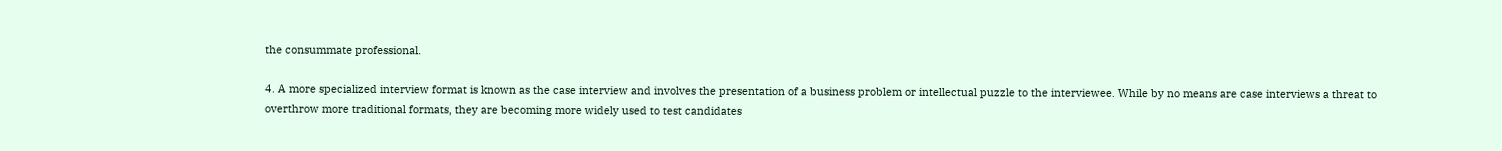the consummate professional.

4. A more specialized interview format is known as the case interview and involves the presentation of a business problem or intellectual puzzle to the interviewee. While by no means are case interviews a threat to overthrow more traditional formats, they are becoming more widely used to test candidates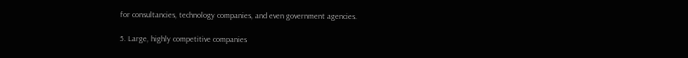for consultancies, technology companies, and even government agencies.

5. Large, highly competitive companies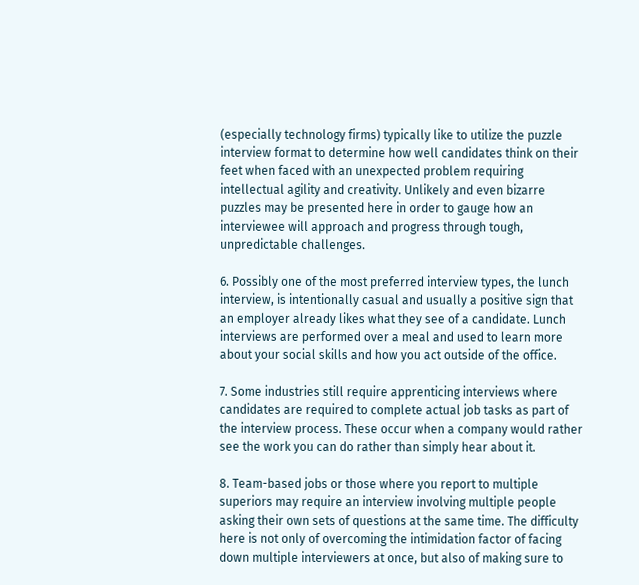(especially technology firms) typically like to utilize the puzzle interview format to determine how well candidates think on their feet when faced with an unexpected problem requiring intellectual agility and creativity. Unlikely and even bizarre puzzles may be presented here in order to gauge how an interviewee will approach and progress through tough, unpredictable challenges.

6. Possibly one of the most preferred interview types, the lunch interview, is intentionally casual and usually a positive sign that an employer already likes what they see of a candidate. Lunch interviews are performed over a meal and used to learn more about your social skills and how you act outside of the office.

7. Some industries still require apprenticing interviews where candidates are required to complete actual job tasks as part of the interview process. These occur when a company would rather see the work you can do rather than simply hear about it.

8. Team-based jobs or those where you report to multiple superiors may require an interview involving multiple people asking their own sets of questions at the same time. The difficulty here is not only of overcoming the intimidation factor of facing down multiple interviewers at once, but also of making sure to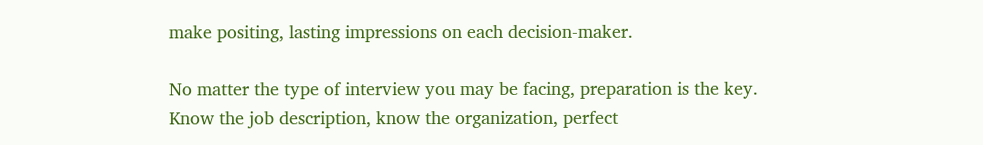make positing, lasting impressions on each decision-maker.

No matter the type of interview you may be facing, preparation is the key. Know the job description, know the organization, perfect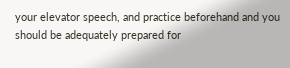your elevator speech, and practice beforehand and you should be adequately prepared for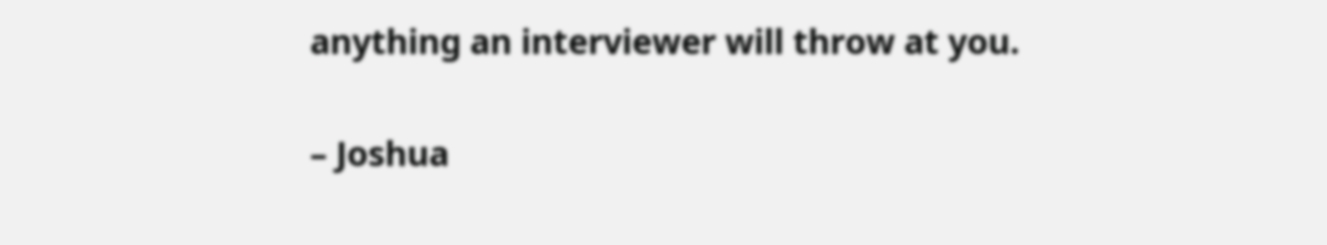anything an interviewer will throw at you.


– Joshua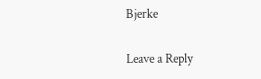Bjerke

Leave a Reply